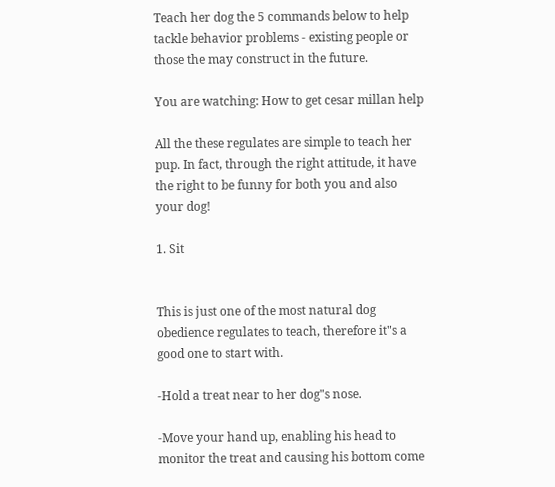Teach her dog the 5 commands below to help tackle behavior problems - existing people or those the may construct in the future.

You are watching: How to get cesar millan help

All the these regulates are simple to teach her pup. In fact, through the right attitude, it have the right to be funny for both you and also your dog!

1. Sit


This is just one of the most natural dog obedience regulates to teach, therefore it"s a good one to start with.

-Hold a treat near to her dog"s nose.

-Move your hand up, enabling his head to monitor the treat and causing his bottom come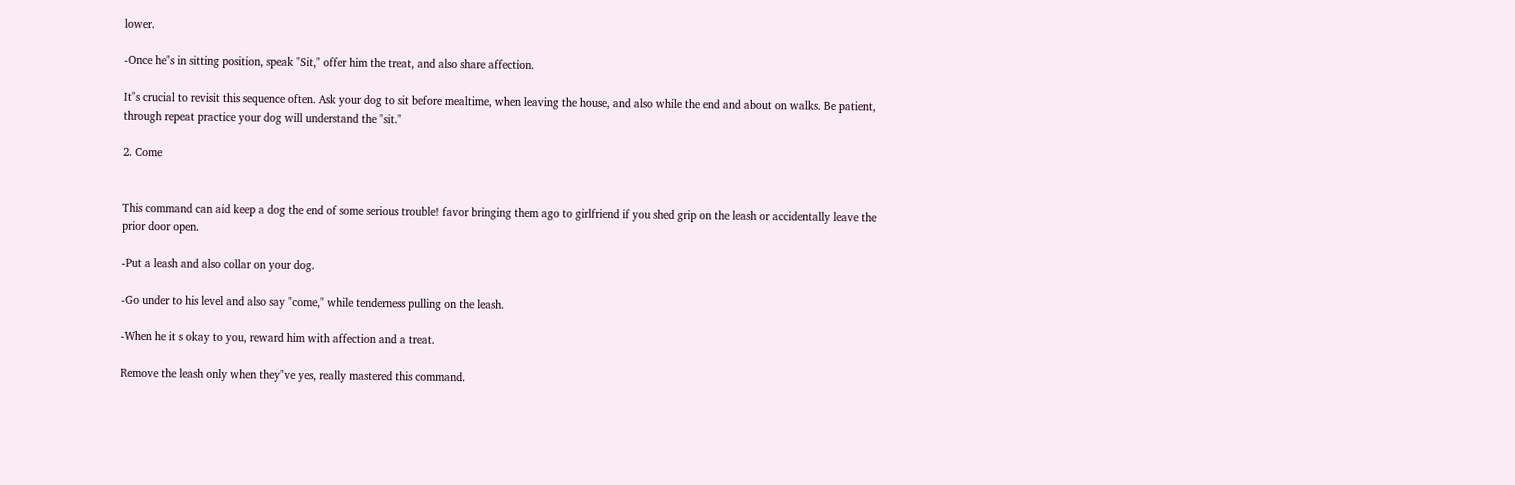lower.

-Once he"s in sitting position, speak "Sit," offer him the treat, and also share affection.

It"s crucial to revisit this sequence often. Ask your dog to sit before mealtime, when leaving the house, and also while the end and about on walks. Be patient, through repeat practice your dog will understand the "sit."

2. Come


This command can aid keep a dog the end of some serious trouble! favor bringing them ago to girlfriend if you shed grip on the leash or accidentally leave the prior door open.

-Put a leash and also collar on your dog.

-Go under to his level and also say "come," while tenderness pulling on the leash.

-When he it s okay to you, reward him with affection and a treat.

Remove the leash only when they"ve yes, really mastered this command.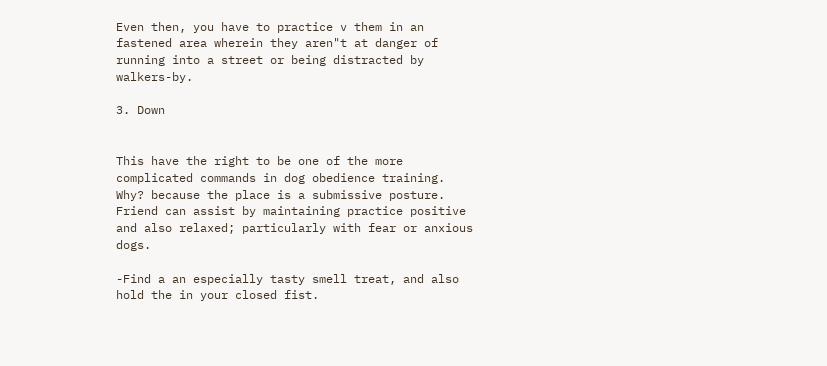Even then, you have to practice v them in an fastened area wherein they aren"t at danger of running into a street or being distracted by walkers-by.

3. Down


This have the right to be one of the more complicated commands in dog obedience training. Why? because the place is a submissive posture. Friend can assist by maintaining practice positive and also relaxed; particularly with fear or anxious dogs.

-Find a an especially tasty smell treat, and also hold the in your closed fist.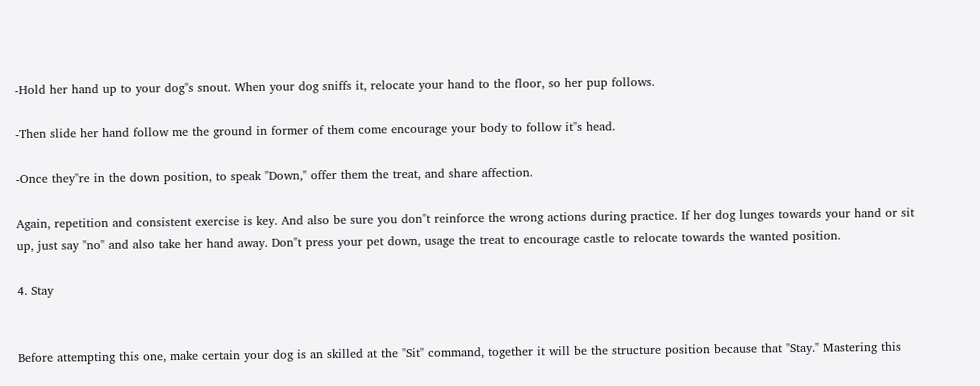-Hold her hand up to your dog"s snout. When your dog sniffs it, relocate your hand to the floor, so her pup follows.

-Then slide her hand follow me the ground in former of them come encourage your body to follow it"s head.

-Once they"re in the down position, to speak "Down," offer them the treat, and share affection.

Again, repetition and consistent exercise is key. And also be sure you don"t reinforce the wrong actions during practice. If her dog lunges towards your hand or sit up, just say "no" and also take her hand away. Don"t press your pet down, usage the treat to encourage castle to relocate towards the wanted position.

4. Stay


Before attempting this one, make certain your dog is an skilled at the "Sit" command, together it will be the structure position because that "Stay." Mastering this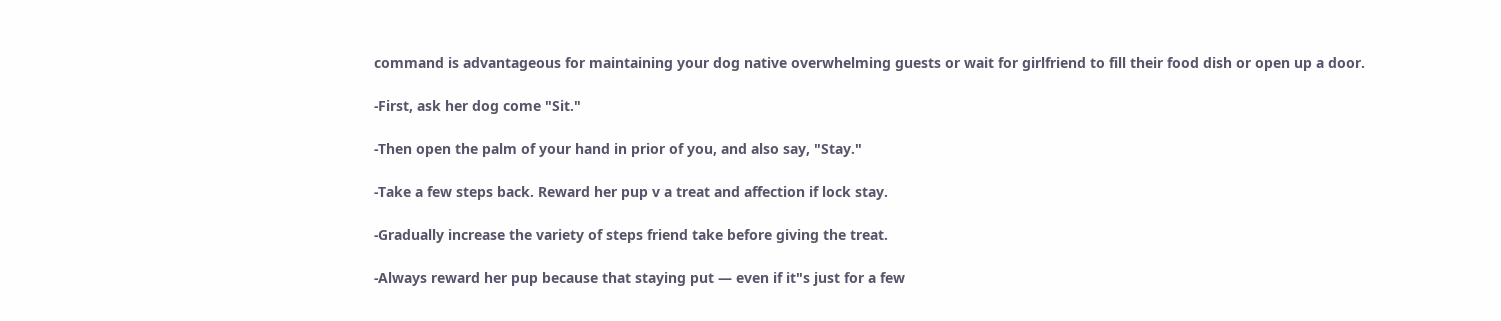command is advantageous for maintaining your dog native overwhelming guests or wait for girlfriend to fill their food dish or open up a door.

-First, ask her dog come "Sit."

-Then open the palm of your hand in prior of you, and also say, "Stay."

-Take a few steps back. Reward her pup v a treat and affection if lock stay.

-Gradually increase the variety of steps friend take before giving the treat.

-Always reward her pup because that staying put — even if it"s just for a few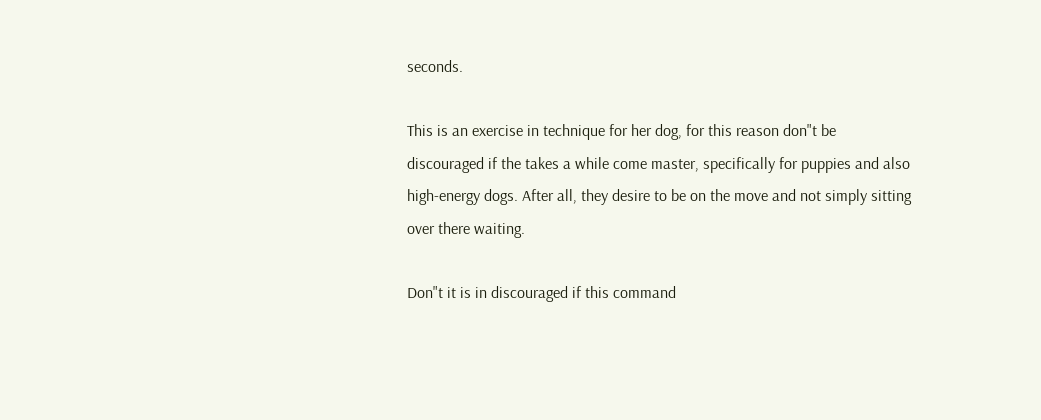seconds.

This is an exercise in technique for her dog, for this reason don"t be discouraged if the takes a while come master, specifically for puppies and also high-energy dogs. After all, they desire to be on the move and not simply sitting over there waiting.

Don"t it is in discouraged if this command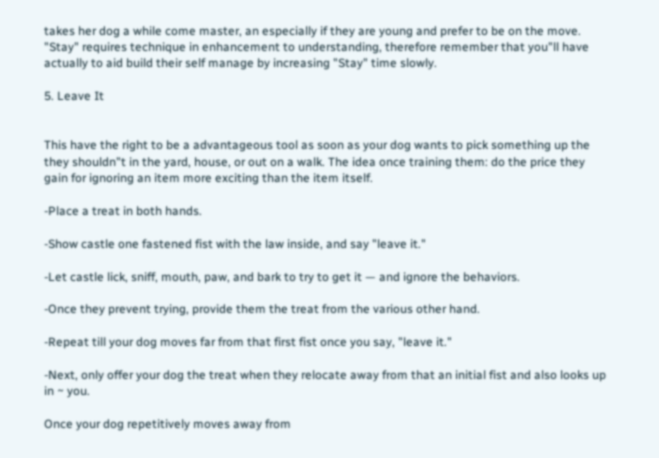takes her dog a while come master, an especially if they are young and prefer to be on the move. "Stay" requires technique in enhancement to understanding, therefore remember that you"ll have actually to aid build their self manage by increasing "Stay" time slowly.

5. Leave It


This have the right to be a advantageous tool as soon as your dog wants to pick something up the they shouldn"t in the yard, house, or out on a walk. The idea once training them: do the price they gain for ignoring an item more exciting than the item itself.

-Place a treat in both hands.

-Show castle one fastened fist with the law inside, and say "leave it."

-Let castle lick, sniff, mouth, paw, and bark to try to get it — and ignore the behaviors.

-Once they prevent trying, provide them the treat from the various other hand.

-Repeat till your dog moves far from that first fist once you say, "leave it."

-Next, only offer your dog the treat when they relocate away from that an initial fist and also looks up in ~ you.

Once your dog repetitively moves away from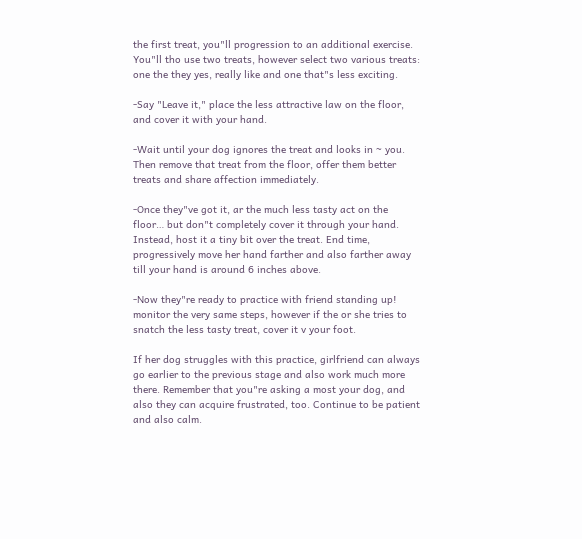the first treat, you"ll progression to an additional exercise. You"ll tho use two treats, however select two various treats: one the they yes, really like and one that"s less exciting.

-Say "Leave it," place the less attractive law on the floor, and cover it with your hand.

-Wait until your dog ignores the treat and looks in ~ you. Then remove that treat from the floor, offer them better treats and share affection immediately.

-Once they"ve got it, ar the much less tasty act on the floor… but don"t completely cover it through your hand. Instead, host it a tiny bit over the treat. End time, progressively move her hand farther and also farther away till your hand is around 6 inches above.

-Now they"re ready to practice with friend standing up! monitor the very same steps, however if the or she tries to snatch the less tasty treat, cover it v your foot.

If her dog struggles with this practice, girlfriend can always go earlier to the previous stage and also work much more there. Remember that you"re asking a most your dog, and also they can acquire frustrated, too. Continue to be patient and also calm.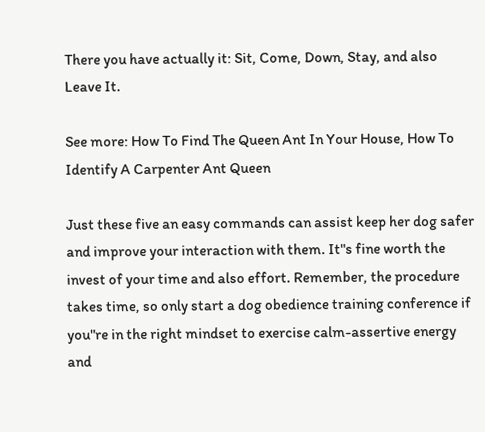There you have actually it: Sit, Come, Down, Stay, and also Leave It.

See more: How To Find The Queen Ant In Your House, How To Identify A Carpenter Ant Queen

Just these five an easy commands can assist keep her dog safer and improve your interaction with them. It"s fine worth the invest of your time and also effort. Remember, the procedure takes time, so only start a dog obedience training conference if you"re in the right mindset to exercise calm-assertive energy and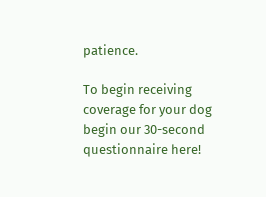patience.

To begin receiving coverage for your dog begin our 30-second questionnaire here!